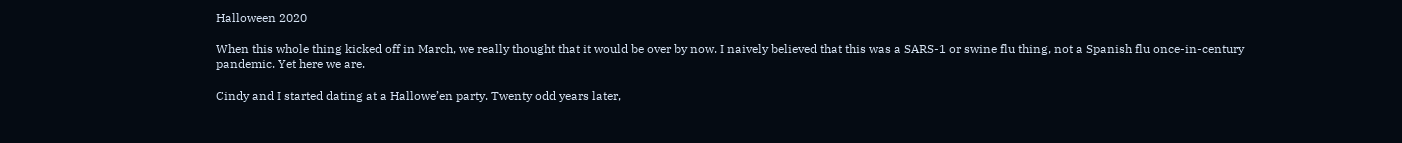Halloween 2020

When this whole thing kicked off in March, we really thought that it would be over by now. I naively believed that this was a SARS-1 or swine flu thing, not a Spanish flu once-in-century pandemic. Yet here we are.

Cindy and I started dating at a Hallowe’en party. Twenty odd years later,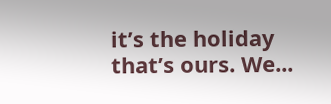it’s the holiday that’s ours. We...